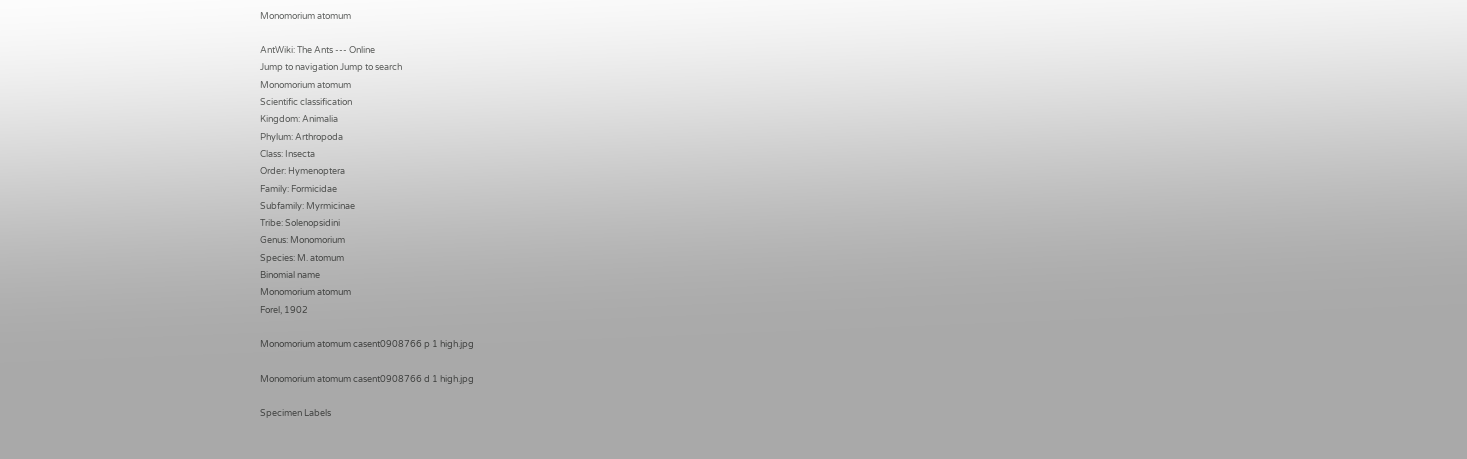Monomorium atomum

AntWiki: The Ants --- Online
Jump to navigation Jump to search
Monomorium atomum
Scientific classification
Kingdom: Animalia
Phylum: Arthropoda
Class: Insecta
Order: Hymenoptera
Family: Formicidae
Subfamily: Myrmicinae
Tribe: Solenopsidini
Genus: Monomorium
Species: M. atomum
Binomial name
Monomorium atomum
Forel, 1902

Monomorium atomum casent0908766 p 1 high.jpg

Monomorium atomum casent0908766 d 1 high.jpg

Specimen Labels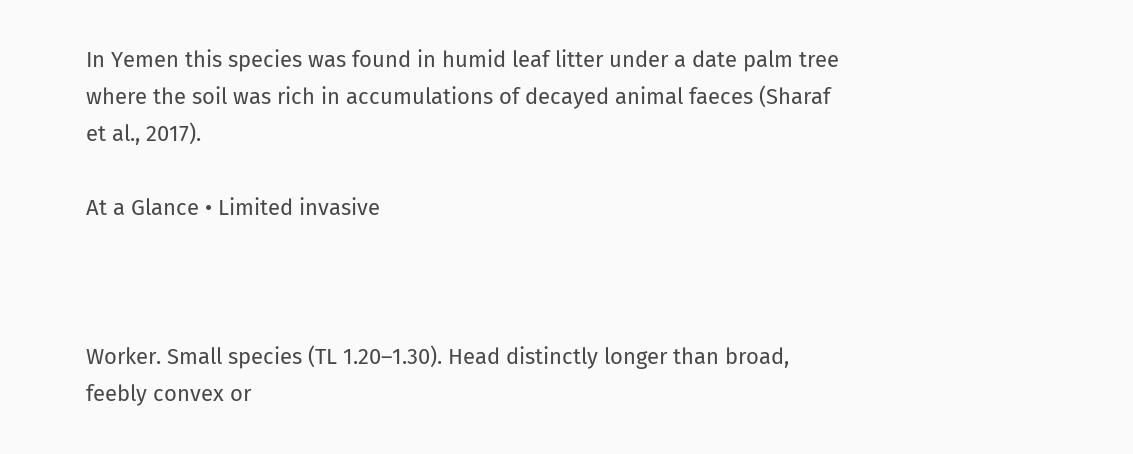In Yemen this species was found in humid leaf litter under a date palm tree where the soil was rich in accumulations of decayed animal faeces (Sharaf et al., 2017).

At a Glance • Limited invasive



Worker. Small species (TL 1.20–1.30). Head distinctly longer than broad, feebly convex or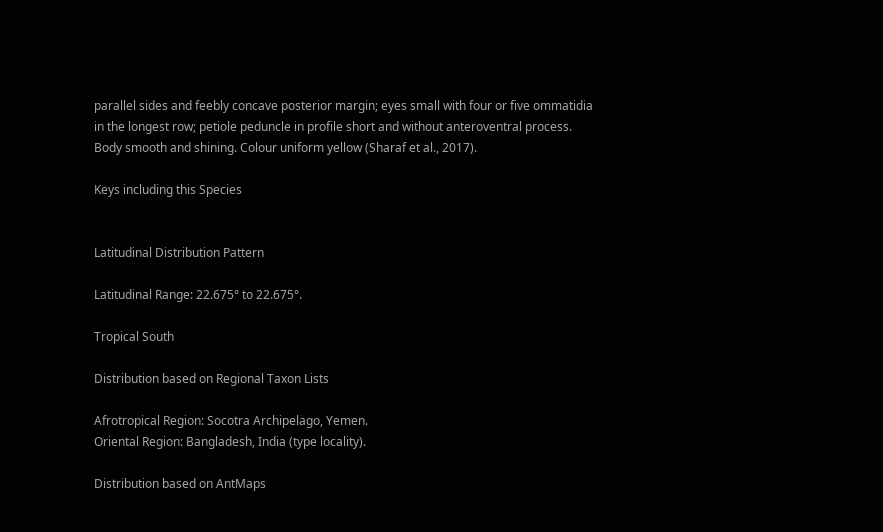parallel sides and feebly concave posterior margin; eyes small with four or five ommatidia in the longest row; petiole peduncle in profile short and without anteroventral process. Body smooth and shining. Colour uniform yellow (Sharaf et al., 2017).

Keys including this Species


Latitudinal Distribution Pattern

Latitudinal Range: 22.675° to 22.675°.

Tropical South

Distribution based on Regional Taxon Lists

Afrotropical Region: Socotra Archipelago, Yemen.
Oriental Region: Bangladesh, India (type locality).

Distribution based on AntMaps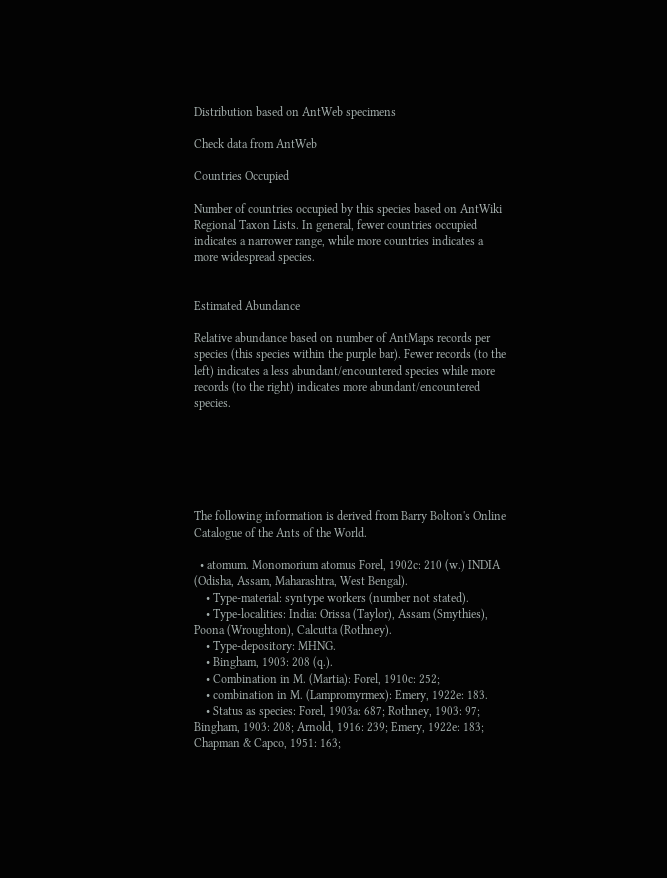Distribution based on AntWeb specimens

Check data from AntWeb

Countries Occupied

Number of countries occupied by this species based on AntWiki Regional Taxon Lists. In general, fewer countries occupied indicates a narrower range, while more countries indicates a more widespread species.


Estimated Abundance

Relative abundance based on number of AntMaps records per species (this species within the purple bar). Fewer records (to the left) indicates a less abundant/encountered species while more records (to the right) indicates more abundant/encountered species.






The following information is derived from Barry Bolton's Online Catalogue of the Ants of the World.

  • atomum. Monomorium atomus Forel, 1902c: 210 (w.) INDIA (Odisha, Assam, Maharashtra, West Bengal).
    • Type-material: syntype workers (number not stated).
    • Type-localities: India: Orissa (Taylor), Assam (Smythies), Poona (Wroughton), Calcutta (Rothney).
    • Type-depository: MHNG.
    • Bingham, 1903: 208 (q.).
    • Combination in M. (Martia): Forel, 1910c: 252;
    • combination in M. (Lampromyrmex): Emery, 1922e: 183.
    • Status as species: Forel, 1903a: 687; Rothney, 1903: 97; Bingham, 1903: 208; Arnold, 1916: 239; Emery, 1922e: 183; Chapman & Capco, 1951: 163;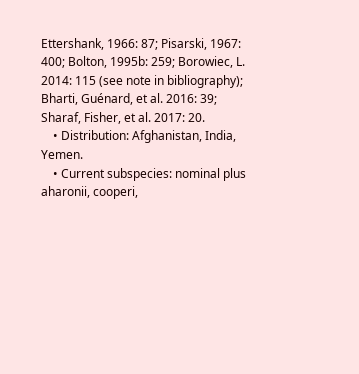Ettershank, 1966: 87; Pisarski, 1967: 400; Bolton, 1995b: 259; Borowiec, L. 2014: 115 (see note in bibliography); Bharti, Guénard, et al. 2016: 39; Sharaf, Fisher, et al. 2017: 20.
    • Distribution: Afghanistan, India, Yemen.
    • Current subspecies: nominal plus aharonii, cooperi,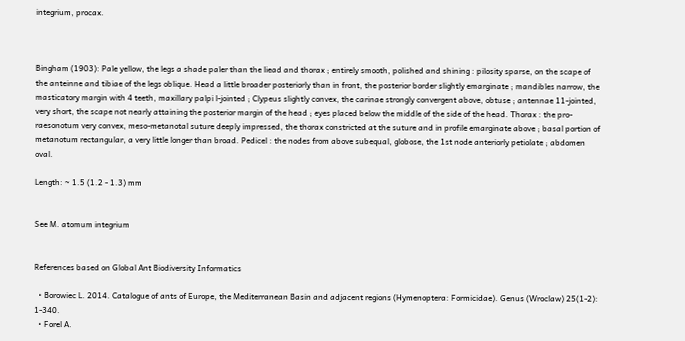integrium, procax.



Bingham (1903): Pale yellow, the legs a shade paler than the liead and thorax ; entirely smooth, polished and shining : pilosity sparse, on the scape of the anteinne and tibiae of the legs oblique. Head a little broader posteriorly than in front, the posterior border slightly emarginate ; mandibles narrow, the masticatory margin with 4 teeth, maxillary palpi l-jointed ; Clypeus slightly convex, the carinae strongly convergent above, obtuse ; antennae 11-jointed, very short, the scape not nearly attaining the posterior margin of the head ; eyes placed below the middle of the side of the head. Thorax : the pro-raesonotum very convex, meso-metanotal suture deeply impressed, the thorax constricted at the suture and in profile emarginate above ; basal portion of metanotum rectangular, a very little longer than broad. Pedicel : the nodes from above subequal, globose, the 1st node anteriorly petiolate ; abdomen oval.

Length: ~ 1.5 (1.2 - 1.3) mm


See M. atomum integrium


References based on Global Ant Biodiversity Informatics

  • Borowiec L. 2014. Catalogue of ants of Europe, the Mediterranean Basin and adjacent regions (Hymenoptera: Formicidae). Genus (Wroclaw) 25(1-2): 1-340.
  • Forel A.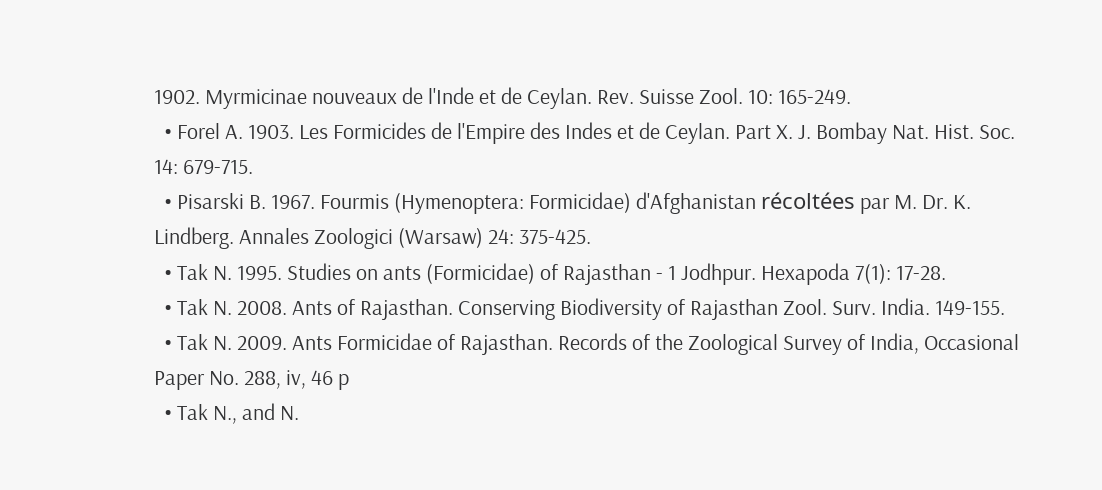1902. Myrmicinae nouveaux de l'Inde et de Ceylan. Rev. Suisse Zool. 10: 165-249.
  • Forel A. 1903. Les Formicides de l'Empire des Indes et de Ceylan. Part X. J. Bombay Nat. Hist. Soc. 14: 679-715.
  • Pisarski B. 1967. Fourmis (Hymenoptera: Formicidae) d'Afghanistan récoltées par M. Dr. K. Lindberg. Annales Zoologici (Warsaw) 24: 375-425.
  • Tak N. 1995. Studies on ants (Formicidae) of Rajasthan - 1 Jodhpur. Hexapoda 7(1): 17-28.
  • Tak N. 2008. Ants of Rajasthan. Conserving Biodiversity of Rajasthan Zool. Surv. India. 149-155.
  • Tak N. 2009. Ants Formicidae of Rajasthan. Records of the Zoological Survey of India, Occasional Paper No. 288, iv, 46 p
  • Tak N., and N.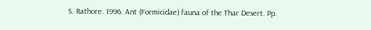S. Rathore. 1996. Ant (Formicidae) fauna of the Thar Desert. Pp.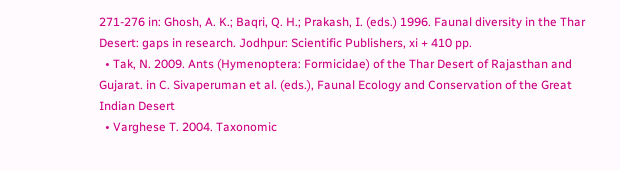271-276 in: Ghosh, A. K.; Baqri, Q. H.; Prakash, I. (eds.) 1996. Faunal diversity in the Thar Desert: gaps in research. Jodhpur: Scientific Publishers, xi + 410 pp.
  • Tak, N. 2009. Ants (Hymenoptera: Formicidae) of the Thar Desert of Rajasthan and Gujarat. in C. Sivaperuman et al. (eds.), Faunal Ecology and Conservation of the Great Indian Desert
  • Varghese T. 2004. Taxonomic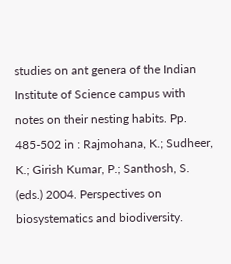studies on ant genera of the Indian Institute of Science campus with notes on their nesting habits. Pp. 485-502 in : Rajmohana, K.; Sudheer, K.; Girish Kumar, P.; Santhosh, S. (eds.) 2004. Perspectives on biosystematics and biodiversity.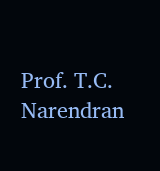Prof. T.C. Narendran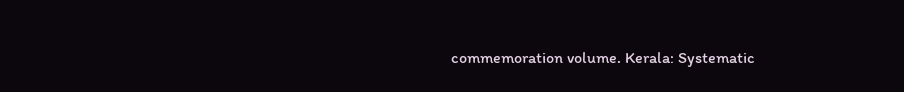commemoration volume. Kerala: Systematic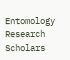Entomology Research Scholars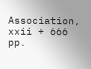Association, xxii + 666 pp.